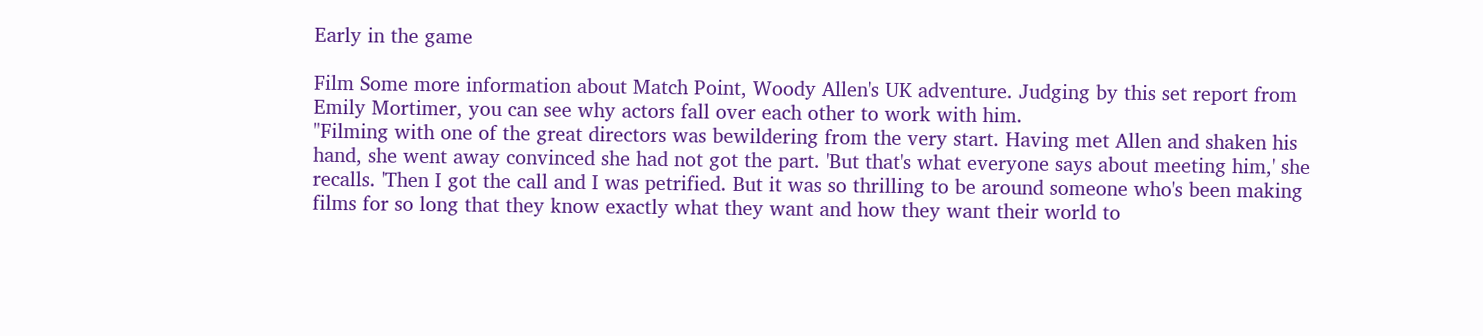Early in the game

Film Some more information about Match Point, Woody Allen's UK adventure. Judging by this set report from Emily Mortimer, you can see why actors fall over each other to work with him.
"Filming with one of the great directors was bewildering from the very start. Having met Allen and shaken his hand, she went away convinced she had not got the part. 'But that's what everyone says about meeting him,' she recalls. 'Then I got the call and I was petrified. But it was so thrilling to be around someone who's been making films for so long that they know exactly what they want and how they want their world to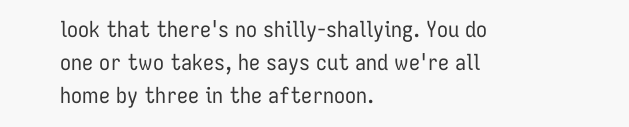look that there's no shilly-shallying. You do one or two takes, he says cut and we're all home by three in the afternoon.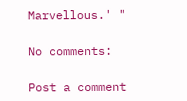Marvellous.' "

No comments:

Post a comment